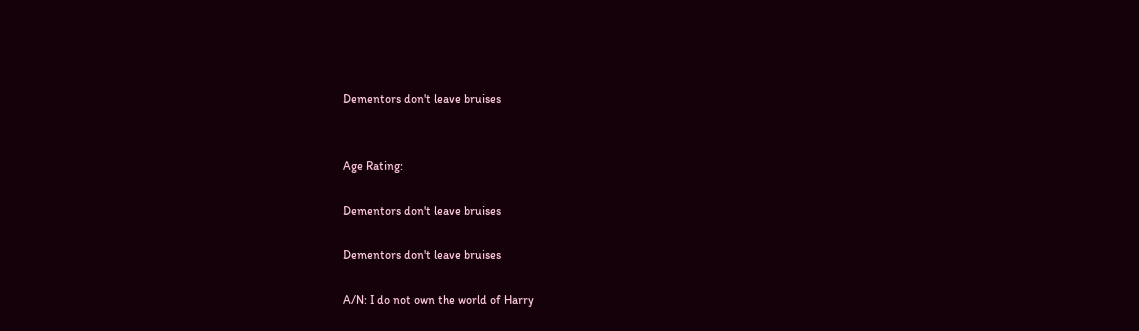Dementors don't leave bruises


Age Rating:

Dementors don't leave bruises

Dementors don't leave bruises

A/N: I do not own the world of Harry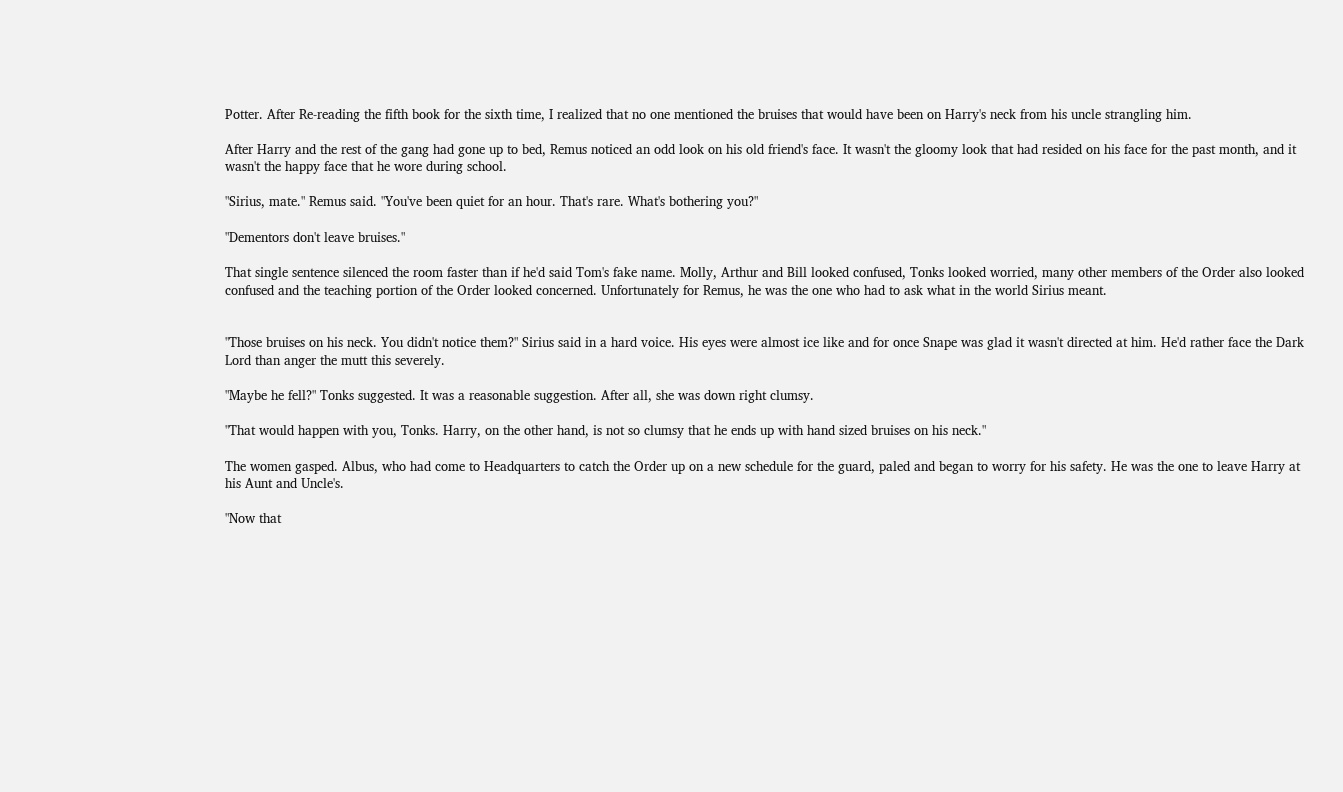Potter. After Re-reading the fifth book for the sixth time, I realized that no one mentioned the bruises that would have been on Harry's neck from his uncle strangling him.

After Harry and the rest of the gang had gone up to bed, Remus noticed an odd look on his old friend's face. It wasn't the gloomy look that had resided on his face for the past month, and it wasn't the happy face that he wore during school.

"Sirius, mate." Remus said. "You've been quiet for an hour. That's rare. What's bothering you?"

"Dementors don't leave bruises."

That single sentence silenced the room faster than if he'd said Tom's fake name. Molly, Arthur and Bill looked confused, Tonks looked worried, many other members of the Order also looked confused and the teaching portion of the Order looked concerned. Unfortunately for Remus, he was the one who had to ask what in the world Sirius meant.


"Those bruises on his neck. You didn't notice them?" Sirius said in a hard voice. His eyes were almost ice like and for once Snape was glad it wasn't directed at him. He'd rather face the Dark Lord than anger the mutt this severely.

"Maybe he fell?" Tonks suggested. It was a reasonable suggestion. After all, she was down right clumsy.

"That would happen with you, Tonks. Harry, on the other hand, is not so clumsy that he ends up with hand sized bruises on his neck."

The women gasped. Albus, who had come to Headquarters to catch the Order up on a new schedule for the guard, paled and began to worry for his safety. He was the one to leave Harry at his Aunt and Uncle's.

"Now that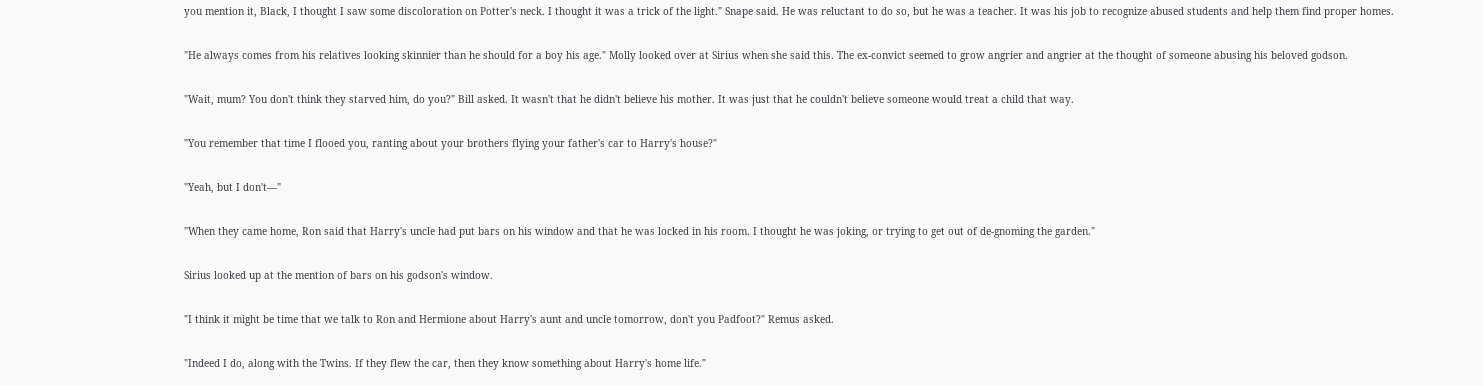you mention it, Black, I thought I saw some discoloration on Potter's neck. I thought it was a trick of the light." Snape said. He was reluctant to do so, but he was a teacher. It was his job to recognize abused students and help them find proper homes.

"He always comes from his relatives looking skinnier than he should for a boy his age." Molly looked over at Sirius when she said this. The ex-convict seemed to grow angrier and angrier at the thought of someone abusing his beloved godson.

"Wait, mum? You don't think they starved him, do you?" Bill asked. It wasn't that he didn't believe his mother. It was just that he couldn't believe someone would treat a child that way.

"You remember that time I flooed you, ranting about your brothers flying your father's car to Harry's house?"

"Yeah, but I don't—"

"When they came home, Ron said that Harry's uncle had put bars on his window and that he was locked in his room. I thought he was joking, or trying to get out of de-gnoming the garden."

Sirius looked up at the mention of bars on his godson's window.

"I think it might be time that we talk to Ron and Hermione about Harry's aunt and uncle tomorrow, don't you Padfoot?" Remus asked.

"Indeed I do, along with the Twins. If they flew the car, then they know something about Harry's home life."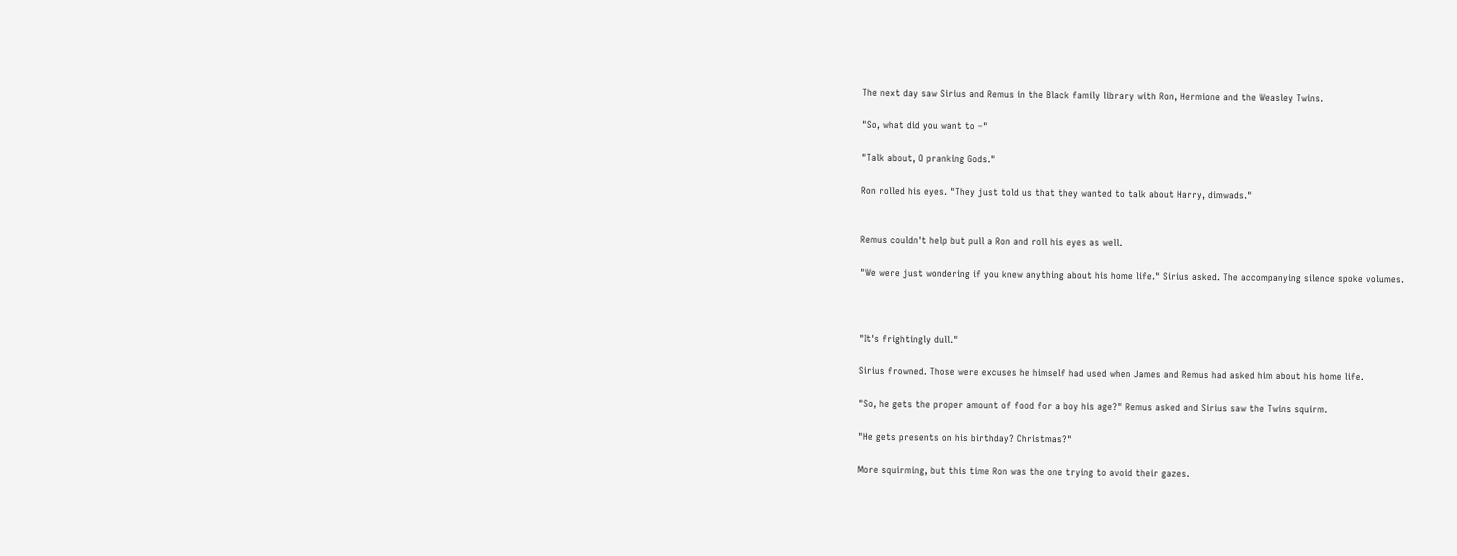The next day saw Sirius and Remus in the Black family library with Ron, Hermione and the Weasley Twins.

"So, what did you want to –"

"Talk about, O pranking Gods."

Ron rolled his eyes. "They just told us that they wanted to talk about Harry, dimwads."


Remus couldn't help but pull a Ron and roll his eyes as well.

"We were just wondering if you knew anything about his home life." Sirius asked. The accompanying silence spoke volumes.



"It's frightingly dull."

Sirius frowned. Those were excuses he himself had used when James and Remus had asked him about his home life.

"So, he gets the proper amount of food for a boy his age?" Remus asked and Sirius saw the Twins squirm.

"He gets presents on his birthday? Christmas?"

More squirming, but this time Ron was the one trying to avoid their gazes.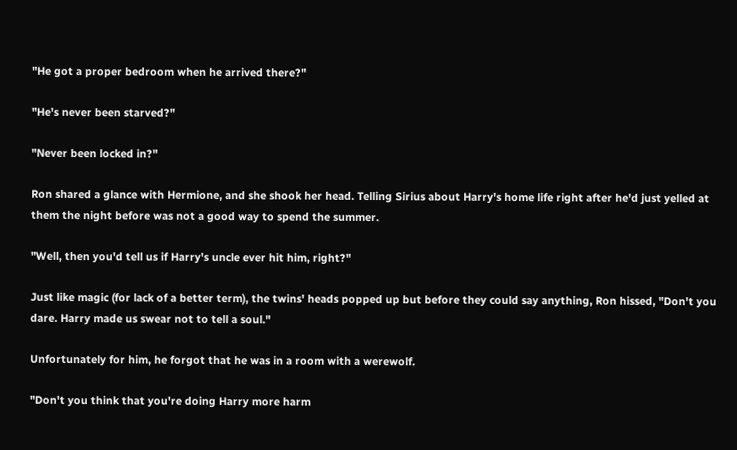"He got a proper bedroom when he arrived there?"

"He's never been starved?"

"Never been locked in?"

Ron shared a glance with Hermione, and she shook her head. Telling Sirius about Harry's home life right after he'd just yelled at them the night before was not a good way to spend the summer.

"Well, then you'd tell us if Harry's uncle ever hit him, right?"

Just like magic (for lack of a better term), the twins' heads popped up but before they could say anything, Ron hissed, "Don't you dare. Harry made us swear not to tell a soul."

Unfortunately for him, he forgot that he was in a room with a werewolf.

"Don't you think that you're doing Harry more harm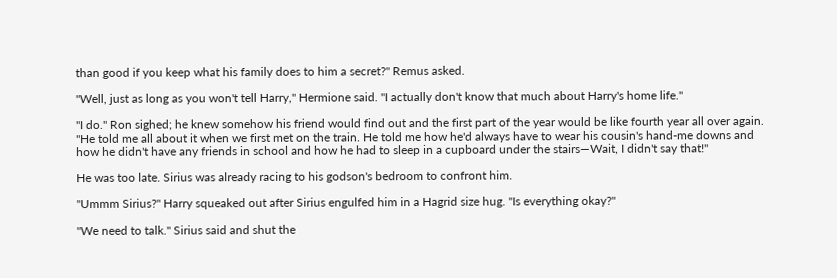than good if you keep what his family does to him a secret?" Remus asked.

"Well, just as long as you won't tell Harry," Hermione said. "I actually don't know that much about Harry's home life."

"I do." Ron sighed; he knew somehow his friend would find out and the first part of the year would be like fourth year all over again. "He told me all about it when we first met on the train. He told me how he'd always have to wear his cousin's hand-me downs and how he didn't have any friends in school and how he had to sleep in a cupboard under the stairs—Wait, I didn't say that!"

He was too late. Sirius was already racing to his godson's bedroom to confront him.

"Ummm Sirius?" Harry squeaked out after Sirius engulfed him in a Hagrid size hug. "Is everything okay?"

"We need to talk." Sirius said and shut the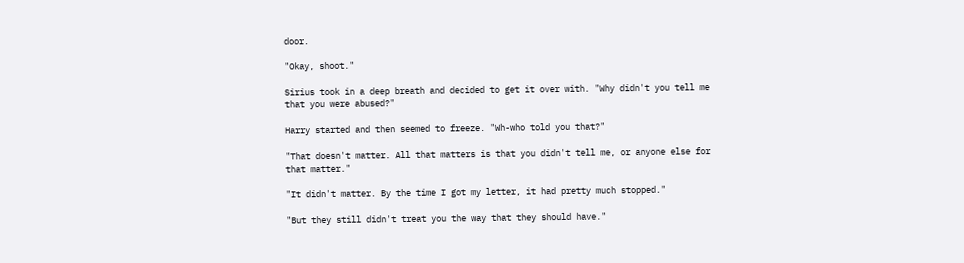door.

"Okay, shoot."

Sirius took in a deep breath and decided to get it over with. "Why didn't you tell me that you were abused?"

Harry started and then seemed to freeze. "Wh-who told you that?"

"That doesn't matter. All that matters is that you didn't tell me, or anyone else for that matter."

"It didn't matter. By the time I got my letter, it had pretty much stopped."

"But they still didn't treat you the way that they should have."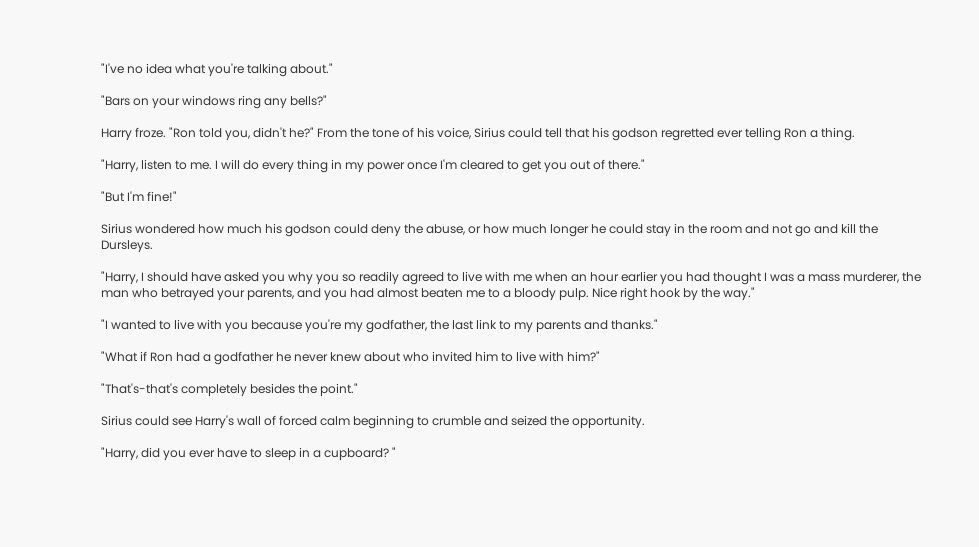"I've no idea what you're talking about."

"Bars on your windows ring any bells?"

Harry froze. "Ron told you, didn't he?" From the tone of his voice, Sirius could tell that his godson regretted ever telling Ron a thing.

"Harry, listen to me. I will do every thing in my power once I'm cleared to get you out of there."

"But I'm fine!"

Sirius wondered how much his godson could deny the abuse, or how much longer he could stay in the room and not go and kill the Dursleys.

"Harry, I should have asked you why you so readily agreed to live with me when an hour earlier you had thought I was a mass murderer, the man who betrayed your parents, and you had almost beaten me to a bloody pulp. Nice right hook by the way."

"I wanted to live with you because you're my godfather, the last link to my parents and thanks."

"What if Ron had a godfather he never knew about who invited him to live with him?"

"That's-that's completely besides the point."

Sirius could see Harry's wall of forced calm beginning to crumble and seized the opportunity.

"Harry, did you ever have to sleep in a cupboard? "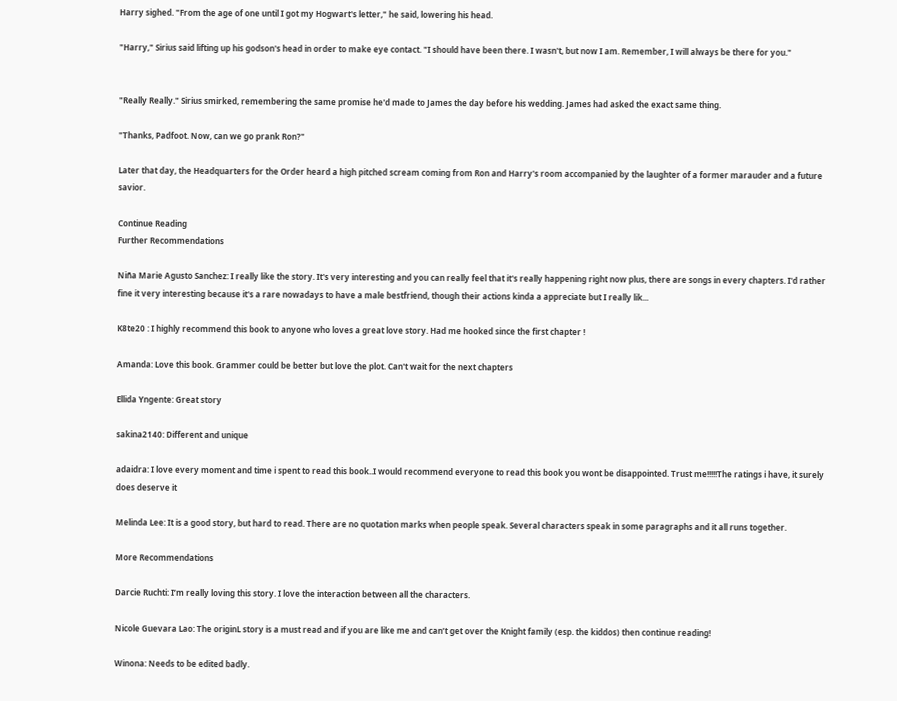Harry sighed. "From the age of one until I got my Hogwart's letter," he said, lowering his head.

"Harry," Sirius said lifting up his godson's head in order to make eye contact. "I should have been there. I wasn't, but now I am. Remember, I will always be there for you."


"Really Really." Sirius smirked, remembering the same promise he'd made to James the day before his wedding. James had asked the exact same thing.

"Thanks, Padfoot. Now, can we go prank Ron?"

Later that day, the Headquarters for the Order heard a high pitched scream coming from Ron and Harry's room accompanied by the laughter of a former marauder and a future savior.

Continue Reading
Further Recommendations

Niña Marie Agusto Sanchez: I really like the story. It's very interesting and you can really feel that it's really happening right now plus, there are songs in every chapters. I'd rather fine it very interesting because it's a rare nowadays to have a male bestfriend, though their actions kinda a appreciate but I really lik...

K8te20 : I highly recommend this book to anyone who loves a great love story. Had me hooked since the first chapter !

Amanda: Love this book. Grammer could be better but love the plot. Can't wait for the next chapters

Ellida Yngente: Great story

sakina2140: Different and unique

adaidra: I love every moment and time i spent to read this book..I would recommend everyone to read this book you wont be disappointed. Trust me!!!!!The ratings i have, it surely does deserve it

Melinda Lee: It is a good story, but hard to read. There are no quotation marks when people speak. Several characters speak in some paragraphs and it all runs together.

More Recommendations

Darcie Ruchti: I’m really loving this story. I love the interaction between all the characters.

Nicole Guevara Lao: The originL story is a must read and if you are like me and can’t get over the Knight family (esp. the kiddos) then continue reading!

Winona: Needs to be edited badly.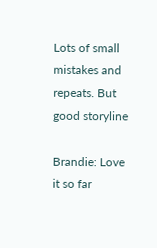Lots of small mistakes and repeats. But good storyline

Brandie: Love it so far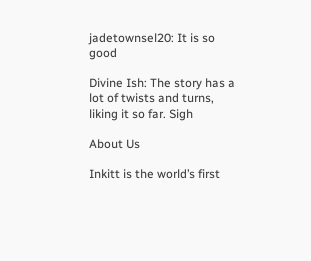jadetownsel20: It is so good

Divine Ish: The story has a lot of twists and turns, liking it so far. Sigh

About Us

Inkitt is the world’s first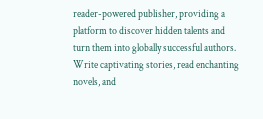reader-powered publisher, providing a platform to discover hidden talents and turn them into globally successful authors. Write captivating stories, read enchanting novels, and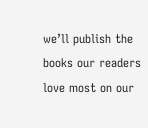we’ll publish the books our readers love most on our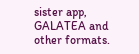sister app, GALATEA and other formats.